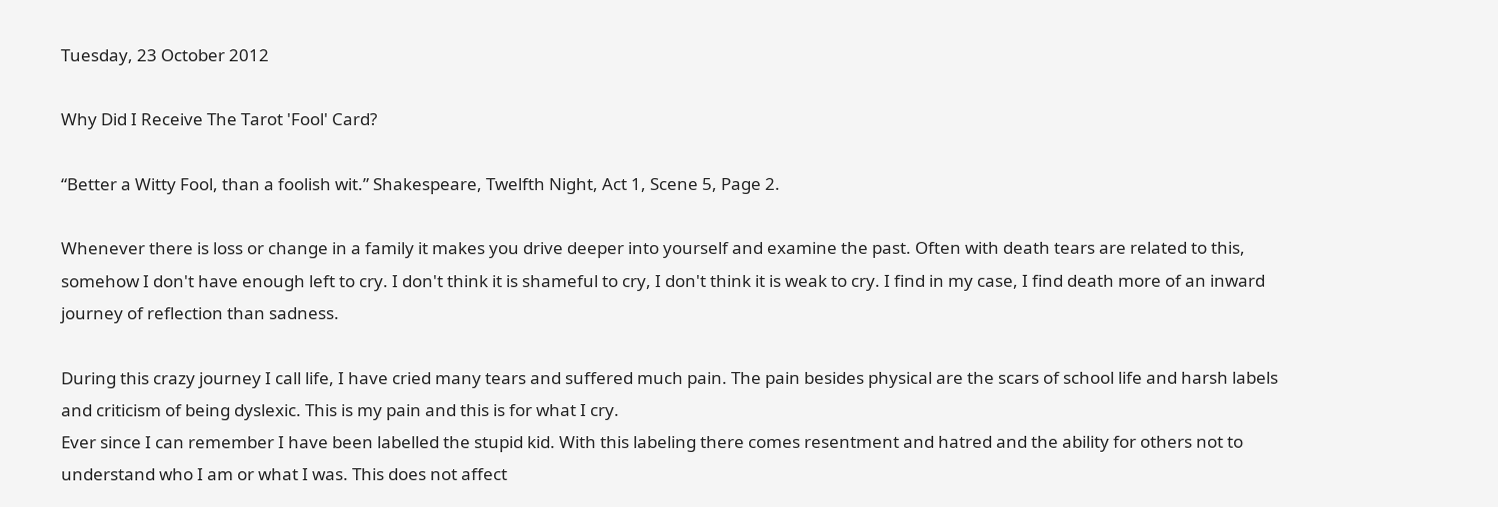Tuesday, 23 October 2012

Why Did I Receive The Tarot 'Fool' Card?

“Better a Witty Fool, than a foolish wit.” Shakespeare, Twelfth Night, Act 1, Scene 5, Page 2.

Whenever there is loss or change in a family it makes you drive deeper into yourself and examine the past. Often with death tears are related to this, somehow I don't have enough left to cry. I don't think it is shameful to cry, I don't think it is weak to cry. I find in my case, I find death more of an inward journey of reflection than sadness.

During this crazy journey I call life, I have cried many tears and suffered much pain. The pain besides physical are the scars of school life and harsh labels and criticism of being dyslexic. This is my pain and this is for what I cry.
Ever since I can remember I have been labelled the stupid kid. With this labeling there comes resentment and hatred and the ability for others not to understand who I am or what I was. This does not affect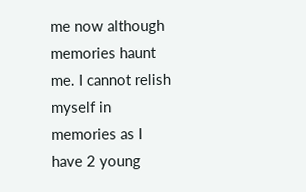me now although memories haunt me. I cannot relish myself in memories as I have 2 young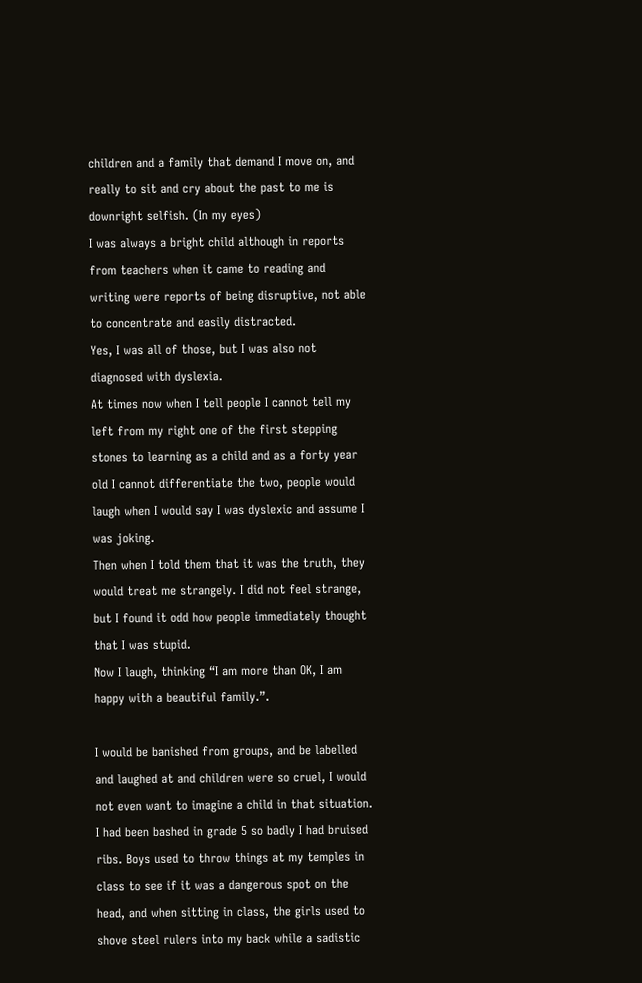children and a family that demand I move on, and really to sit and cry about the past to me is downright selfish. (In my eyes)
I was always a bright child although in reports from teachers when it came to reading and writing were reports of being disruptive, not able to concentrate and easily distracted.
Yes, I was all of those, but I was also not diagnosed with dyslexia.
At times now when I tell people I cannot tell my left from my right one of the first stepping stones to learning as a child and as a forty year old I cannot differentiate the two, people would laugh when I would say I was dyslexic and assume I was joking.
Then when I told them that it was the truth, they would treat me strangely. I did not feel strange, but I found it odd how people immediately thought that I was stupid.
Now I laugh, thinking “I am more than OK, I am happy with a beautiful family.”.

I would be banished from groups, and be labelled and laughed at and children were so cruel, I would not even want to imagine a child in that situation. I had been bashed in grade 5 so badly I had bruised ribs. Boys used to throw things at my temples in class to see if it was a dangerous spot on the head, and when sitting in class, the girls used to shove steel rulers into my back while a sadistic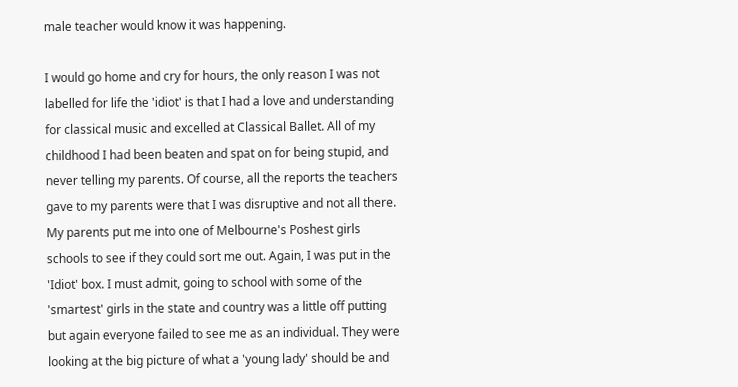male teacher would know it was happening.

I would go home and cry for hours, the only reason I was not labelled for life the 'idiot' is that I had a love and understanding for classical music and excelled at Classical Ballet. All of my childhood I had been beaten and spat on for being stupid, and never telling my parents. Of course, all the reports the teachers gave to my parents were that I was disruptive and not all there.
My parents put me into one of Melbourne's Poshest girls schools to see if they could sort me out. Again, I was put in the 'Idiot' box. I must admit, going to school with some of the 'smartest' girls in the state and country was a little off putting but again everyone failed to see me as an individual. They were looking at the big picture of what a 'young lady' should be and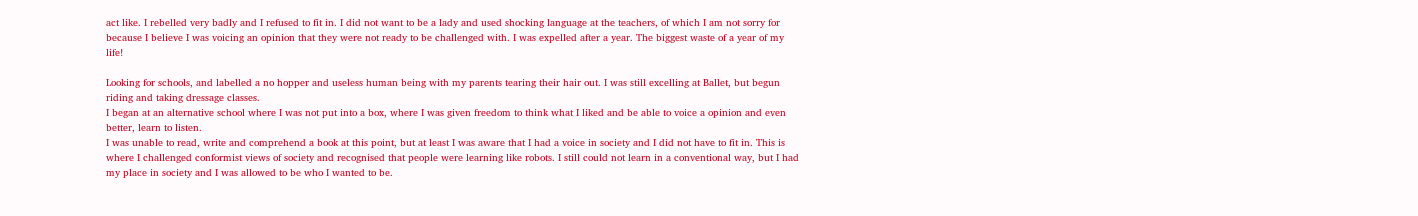act like. I rebelled very badly and I refused to fit in. I did not want to be a lady and used shocking language at the teachers, of which I am not sorry for because I believe I was voicing an opinion that they were not ready to be challenged with. I was expelled after a year. The biggest waste of a year of my life!

Looking for schools, and labelled a no hopper and useless human being with my parents tearing their hair out. I was still excelling at Ballet, but begun riding and taking dressage classes.
I began at an alternative school where I was not put into a box, where I was given freedom to think what I liked and be able to voice a opinion and even better, learn to listen.
I was unable to read, write and comprehend a book at this point, but at least I was aware that I had a voice in society and I did not have to fit in. This is where I challenged conformist views of society and recognised that people were learning like robots. I still could not learn in a conventional way, but I had my place in society and I was allowed to be who I wanted to be.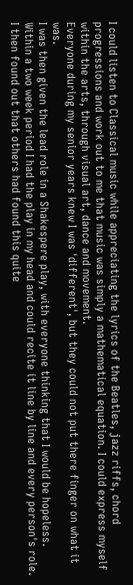I could listen to Classical music while appreciating the lyrics of the Beatles, jazz riffs, chord progressions and work out to me that music was simply a mathematical equation. I could express myself within the arts, through visual art, dance and movement.
Everyone during my senior years knew I was 'different', but they could not put there finger on what it was.
I was then given the lead role in a Shakespere play, with everyone thinking that I would be hopeless. Within a two week period I had the play in my head and could recite it line by line and every person's role. I then found out that others had found this quite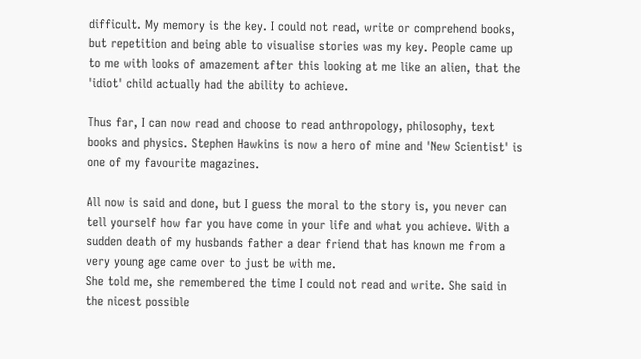difficult. My memory is the key. I could not read, write or comprehend books, but repetition and being able to visualise stories was my key. People came up to me with looks of amazement after this looking at me like an alien, that the 'idiot' child actually had the ability to achieve.

Thus far, I can now read and choose to read anthropology, philosophy, text books and physics. Stephen Hawkins is now a hero of mine and 'New Scientist' is one of my favourite magazines.

All now is said and done, but I guess the moral to the story is, you never can tell yourself how far you have come in your life and what you achieve. With a sudden death of my husbands father a dear friend that has known me from a very young age came over to just be with me.
She told me, she remembered the time I could not read and write. She said in the nicest possible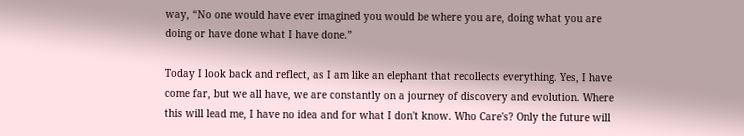way, “No one would have ever imagined you would be where you are, doing what you are doing or have done what I have done.”

Today I look back and reflect, as I am like an elephant that recollects everything. Yes, I have come far, but we all have, we are constantly on a journey of discovery and evolution. Where this will lead me, I have no idea and for what I don't know. Who Care's? Only the future will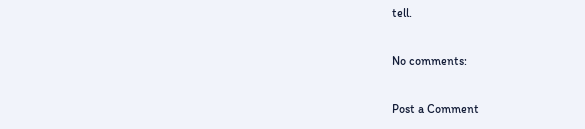tell.

No comments:

Post a Comment